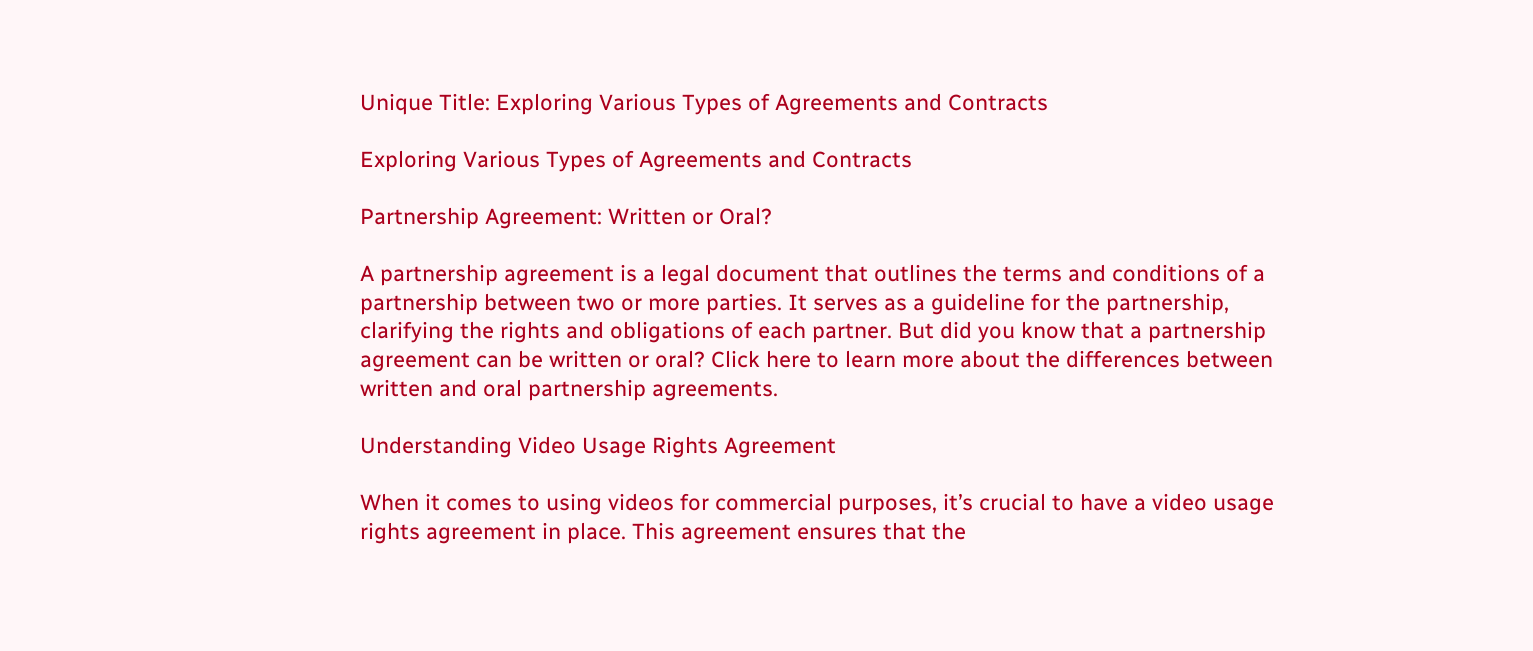Unique Title: Exploring Various Types of Agreements and Contracts

Exploring Various Types of Agreements and Contracts

Partnership Agreement: Written or Oral?

A partnership agreement is a legal document that outlines the terms and conditions of a partnership between two or more parties. It serves as a guideline for the partnership, clarifying the rights and obligations of each partner. But did you know that a partnership agreement can be written or oral? Click here to learn more about the differences between written and oral partnership agreements.

Understanding Video Usage Rights Agreement

When it comes to using videos for commercial purposes, it’s crucial to have a video usage rights agreement in place. This agreement ensures that the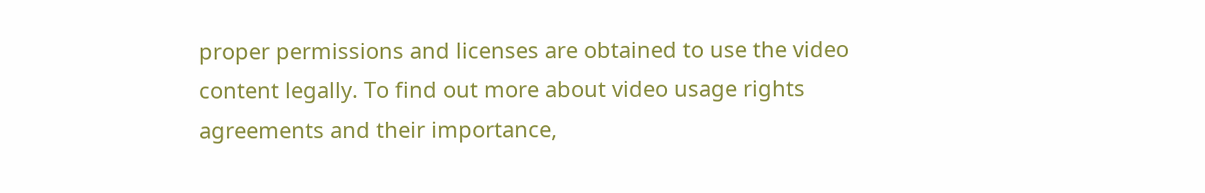proper permissions and licenses are obtained to use the video content legally. To find out more about video usage rights agreements and their importance,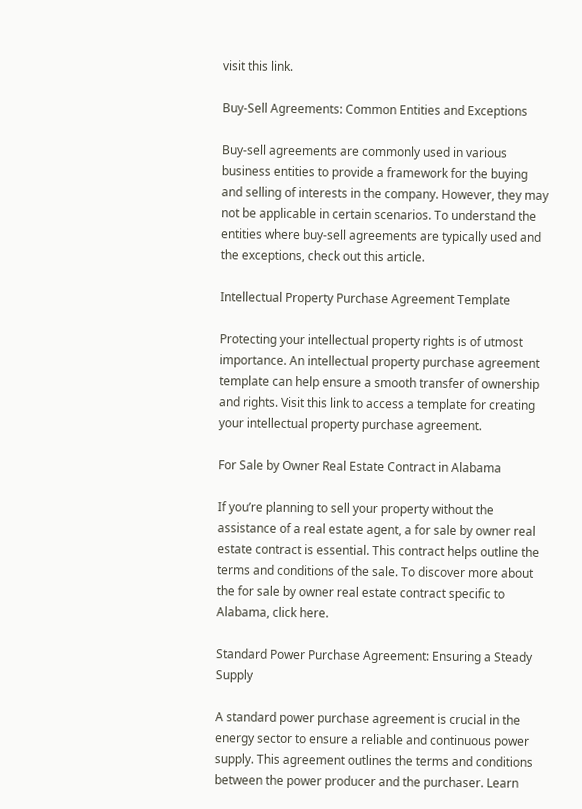visit this link.

Buy-Sell Agreements: Common Entities and Exceptions

Buy-sell agreements are commonly used in various business entities to provide a framework for the buying and selling of interests in the company. However, they may not be applicable in certain scenarios. To understand the entities where buy-sell agreements are typically used and the exceptions, check out this article.

Intellectual Property Purchase Agreement Template

Protecting your intellectual property rights is of utmost importance. An intellectual property purchase agreement template can help ensure a smooth transfer of ownership and rights. Visit this link to access a template for creating your intellectual property purchase agreement.

For Sale by Owner Real Estate Contract in Alabama

If you’re planning to sell your property without the assistance of a real estate agent, a for sale by owner real estate contract is essential. This contract helps outline the terms and conditions of the sale. To discover more about the for sale by owner real estate contract specific to Alabama, click here.

Standard Power Purchase Agreement: Ensuring a Steady Supply

A standard power purchase agreement is crucial in the energy sector to ensure a reliable and continuous power supply. This agreement outlines the terms and conditions between the power producer and the purchaser. Learn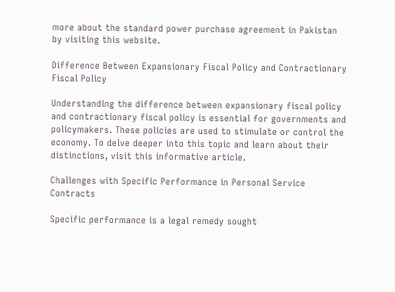more about the standard power purchase agreement in Pakistan by visiting this website.

Difference Between Expansionary Fiscal Policy and Contractionary Fiscal Policy

Understanding the difference between expansionary fiscal policy and contractionary fiscal policy is essential for governments and policymakers. These policies are used to stimulate or control the economy. To delve deeper into this topic and learn about their distinctions, visit this informative article.

Challenges with Specific Performance in Personal Service Contracts

Specific performance is a legal remedy sought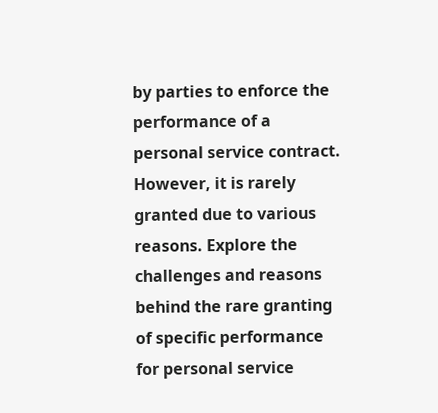by parties to enforce the performance of a personal service contract. However, it is rarely granted due to various reasons. Explore the challenges and reasons behind the rare granting of specific performance for personal service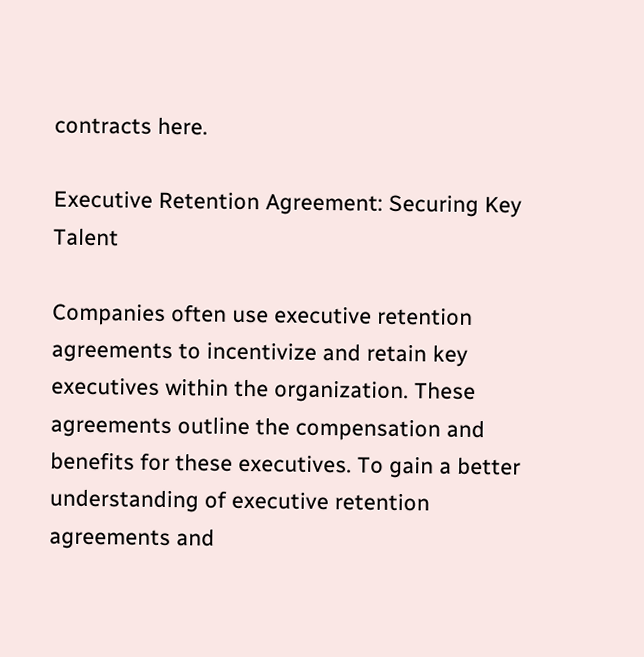contracts here.

Executive Retention Agreement: Securing Key Talent

Companies often use executive retention agreements to incentivize and retain key executives within the organization. These agreements outline the compensation and benefits for these executives. To gain a better understanding of executive retention agreements and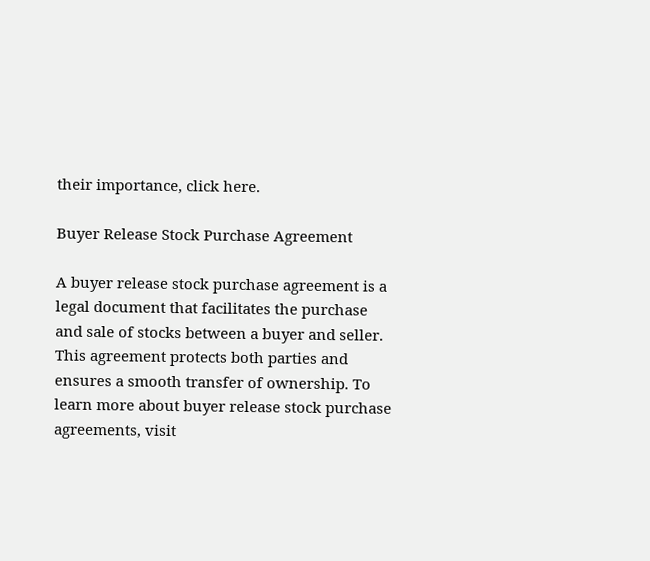their importance, click here.

Buyer Release Stock Purchase Agreement

A buyer release stock purchase agreement is a legal document that facilitates the purchase and sale of stocks between a buyer and seller. This agreement protects both parties and ensures a smooth transfer of ownership. To learn more about buyer release stock purchase agreements, visit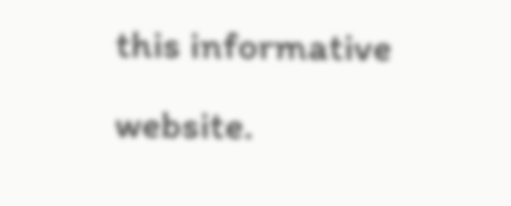this informative website.